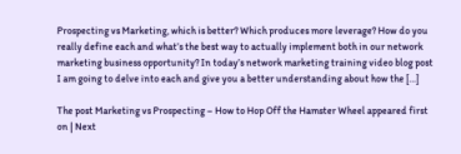Prospecting vs Marketing, which is better? Which produces more leverage? How do you really define each and what’s the best way to actually implement both in our network marketing business opportunity? In today’s network marketing training video blog post I am going to delve into each and give you a better understanding about how the […]

The post Marketing vs Prospecting – How to Hop Off the Hamster Wheel appeared first on | Next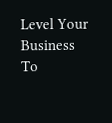Level Your Business To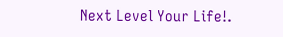Next Level Your Life!.